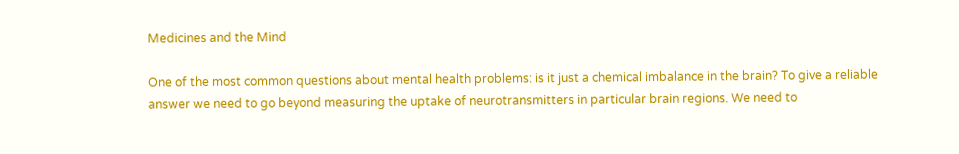Medicines and the Mind

One of the most common questions about mental health problems: is it just a chemical imbalance in the brain? To give a reliable answer we need to go beyond measuring the uptake of neurotransmitters in particular brain regions. We need to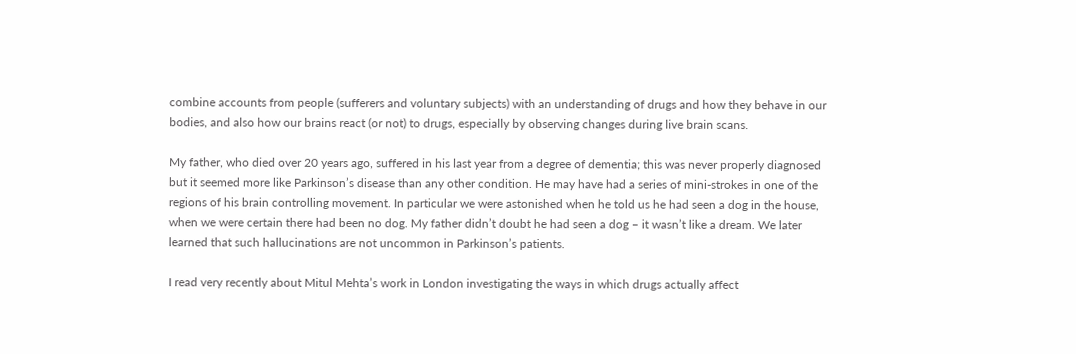combine accounts from people (sufferers and voluntary subjects) with an understanding of drugs and how they behave in our bodies, and also how our brains react (or not) to drugs, especially by observing changes during live brain scans.

My father, who died over 20 years ago, suffered in his last year from a degree of dementia; this was never properly diagnosed but it seemed more like Parkinson’s disease than any other condition. He may have had a series of mini-strokes in one of the regions of his brain controlling movement. In particular we were astonished when he told us he had seen a dog in the house, when we were certain there had been no dog. My father didn’t doubt he had seen a dog – it wasn’t like a dream. We later learned that such hallucinations are not uncommon in Parkinson’s patients.

I read very recently about Mitul Mehta’s work in London investigating the ways in which drugs actually affect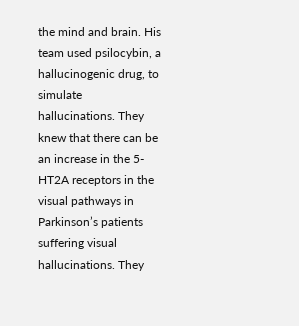the mind and brain. His team used psilocybin, a hallucinogenic drug, to simulate hallucinations. They knew that there can be an increase in the 5-HT2A receptors in the visual pathways in Parkinson’s patients suffering visual hallucinations. They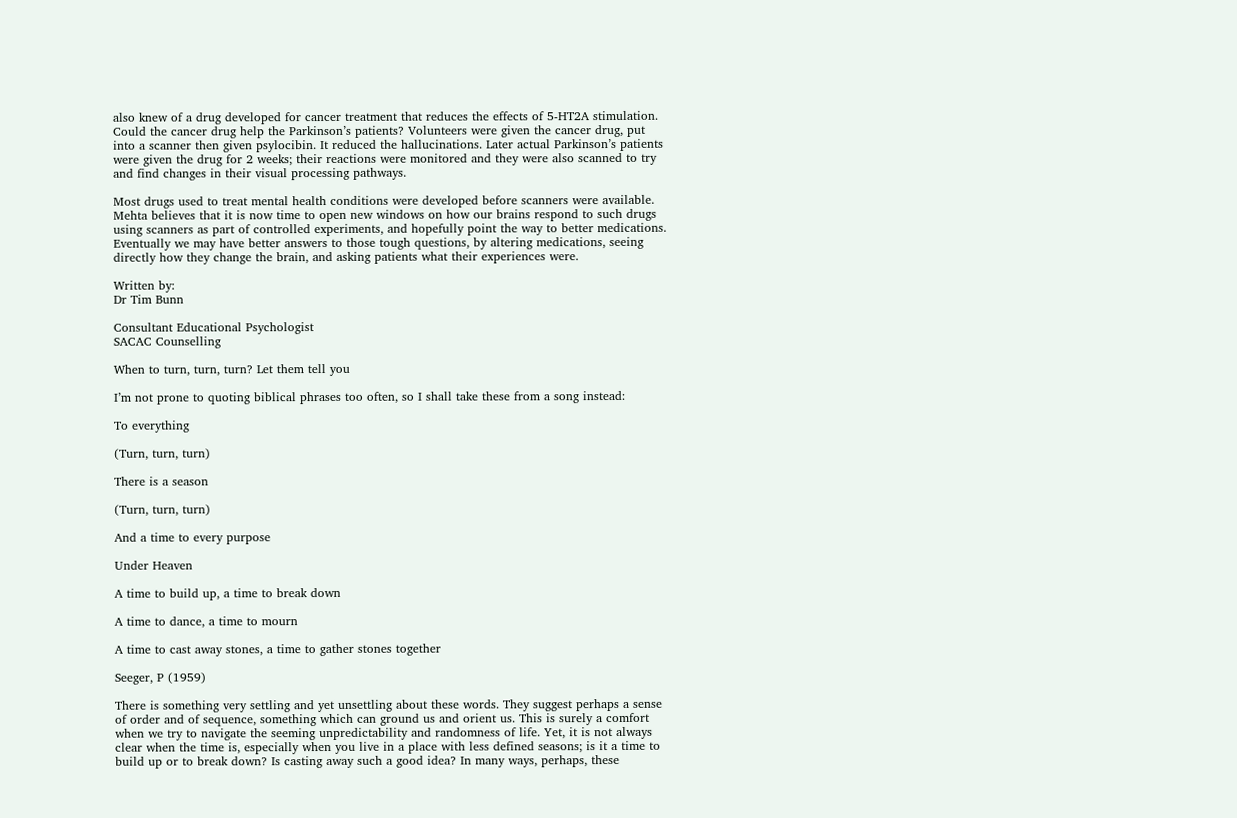also knew of a drug developed for cancer treatment that reduces the effects of 5-HT2A stimulation. Could the cancer drug help the Parkinson’s patients? Volunteers were given the cancer drug, put into a scanner then given psylocibin. It reduced the hallucinations. Later actual Parkinson’s patients were given the drug for 2 weeks; their reactions were monitored and they were also scanned to try and find changes in their visual processing pathways.

Most drugs used to treat mental health conditions were developed before scanners were available. Mehta believes that it is now time to open new windows on how our brains respond to such drugs using scanners as part of controlled experiments, and hopefully point the way to better medications. Eventually we may have better answers to those tough questions, by altering medications, seeing directly how they change the brain, and asking patients what their experiences were.

Written by:
Dr Tim Bunn

Consultant Educational Psychologist
SACAC Counselling

When to turn, turn, turn? Let them tell you

I’m not prone to quoting biblical phrases too often, so I shall take these from a song instead:

To everything

(Turn, turn, turn)

There is a season

(Turn, turn, turn)

And a time to every purpose

Under Heaven

A time to build up, a time to break down

A time to dance, a time to mourn

A time to cast away stones, a time to gather stones together

Seeger, P (1959)

There is something very settling and yet unsettling about these words. They suggest perhaps a sense of order and of sequence, something which can ground us and orient us. This is surely a comfort when we try to navigate the seeming unpredictability and randomness of life. Yet, it is not always clear when the time is, especially when you live in a place with less defined seasons; is it a time to build up or to break down? Is casting away such a good idea? In many ways, perhaps, these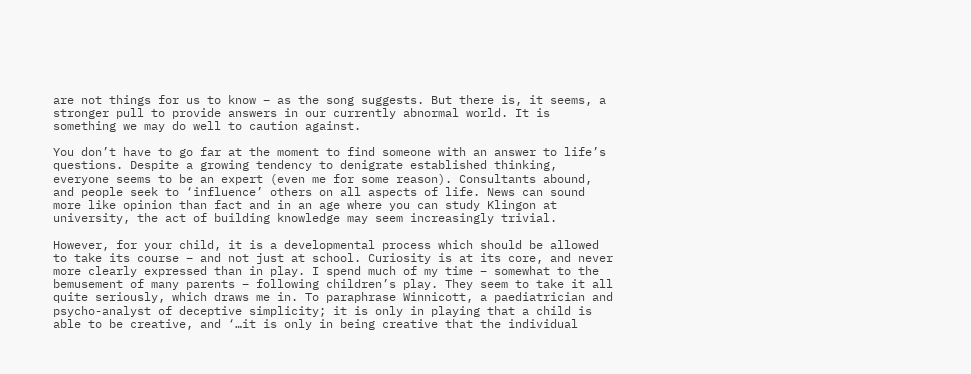are not things for us to know – as the song suggests. But there is, it seems, a stronger pull to provide answers in our currently abnormal world. It is something we may do well to caution against.

You don’t have to go far at the moment to find someone with an answer to life’s questions. Despite a growing tendency to denigrate established thinking, everyone seems to be an expert (even me for some reason). Consultants abound, and people seek to ‘influence’ others on all aspects of life. News can sound more like opinion than fact and in an age where you can study Klingon at university, the act of building knowledge may seem increasingly trivial.

However, for your child, it is a developmental process which should be allowed to take its course – and not just at school. Curiosity is at its core, and never more clearly expressed than in play. I spend much of my time – somewhat to the bemusement of many parents – following children’s play. They seem to take it all quite seriously, which draws me in. To paraphrase Winnicott, a paediatrician and psycho-analyst of deceptive simplicity; it is only in playing that a child is able to be creative, and ‘…it is only in being creative that the individual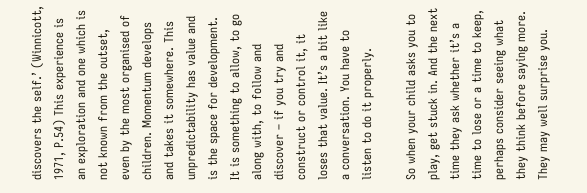discovers the self.’ (Winnicott, 1971, P.54) This experience is an exploration and one which is not known from the outset, even by the most organised of children. Momentum develops and takes it somewhere. This unpredictability has value and is the space for development. It is something to allow, to go along with, to follow and discover – if you try and construct or control it, it loses that value. It’s a bit like a conversation. You have to listen to do it properly.

So when your child asks you to play, get stuck in. And the next time they ask whether it’s a time to lose or a time to keep, perhaps consider seeing what they think before saying more. They may well surprise you.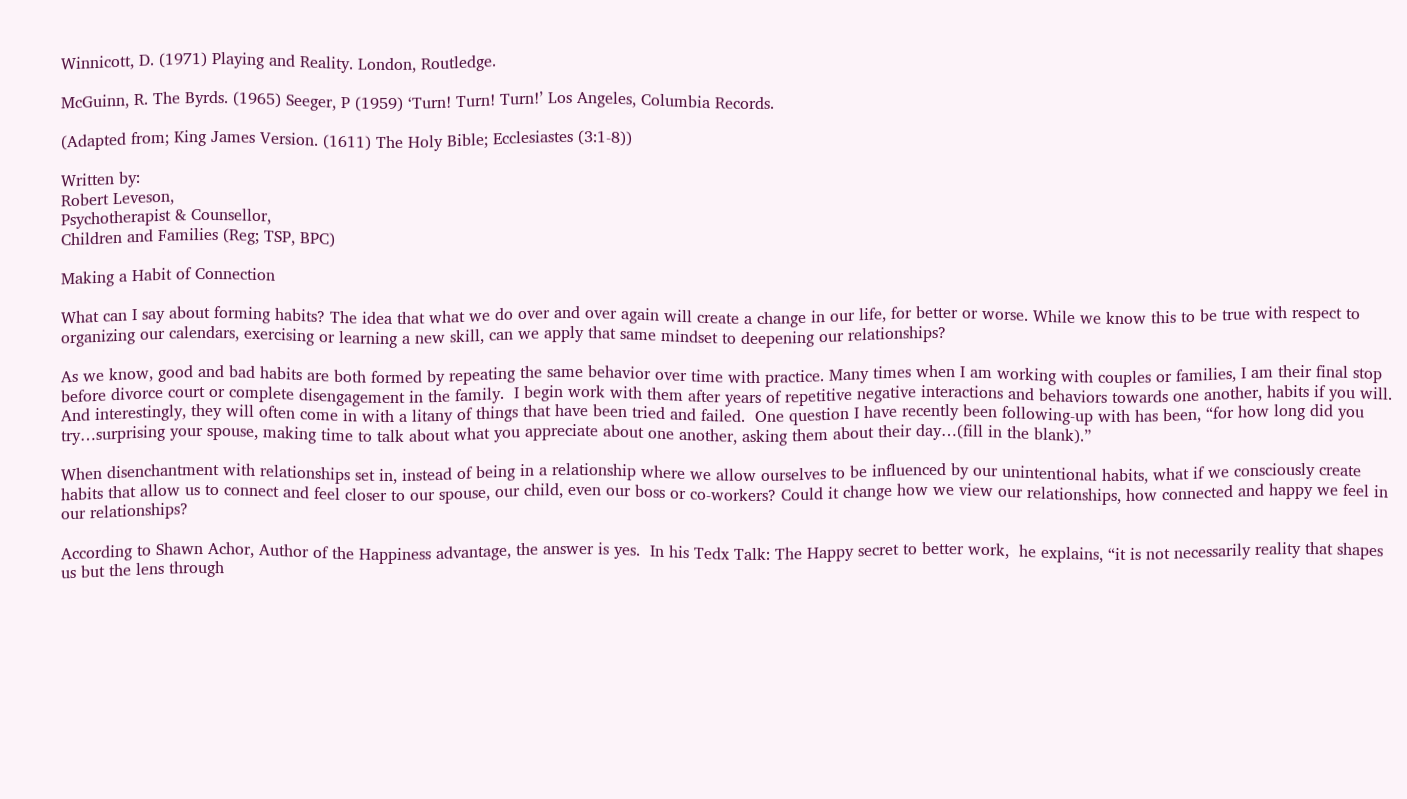Winnicott, D. (1971) Playing and Reality. London, Routledge.

McGuinn, R. The Byrds. (1965) Seeger, P (1959) ‘Turn! Turn! Turn!’ Los Angeles, Columbia Records.

(Adapted from; King James Version. (1611) The Holy Bible; Ecclesiastes (3:1-8))

Written by:
Robert Leveson,
Psychotherapist & Counsellor,
Children and Families (Reg; TSP, BPC)

Making a Habit of Connection

What can I say about forming habits? The idea that what we do over and over again will create a change in our life, for better or worse. While we know this to be true with respect to organizing our calendars, exercising or learning a new skill, can we apply that same mindset to deepening our relationships?

As we know, good and bad habits are both formed by repeating the same behavior over time with practice. Many times when I am working with couples or families, I am their final stop before divorce court or complete disengagement in the family.  I begin work with them after years of repetitive negative interactions and behaviors towards one another, habits if you will. And interestingly, they will often come in with a litany of things that have been tried and failed.  One question I have recently been following-up with has been, “for how long did you try…surprising your spouse, making time to talk about what you appreciate about one another, asking them about their day…(fill in the blank).”

When disenchantment with relationships set in, instead of being in a relationship where we allow ourselves to be influenced by our unintentional habits, what if we consciously create habits that allow us to connect and feel closer to our spouse, our child, even our boss or co-workers? Could it change how we view our relationships, how connected and happy we feel in our relationships?

According to Shawn Achor, Author of the Happiness advantage, the answer is yes.  In his Tedx Talk: The Happy secret to better work,  he explains, “it is not necessarily reality that shapes us but the lens through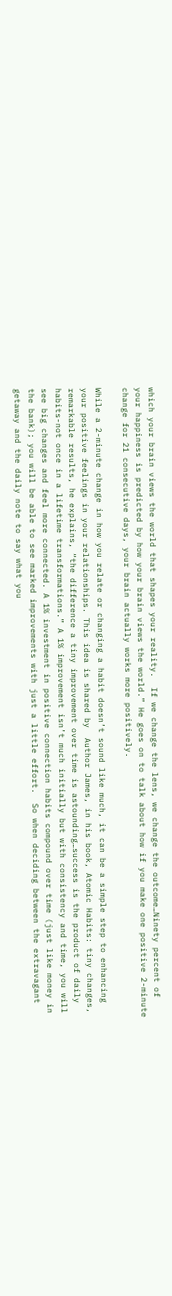which your brain views the world that shapes your reality.  If we change the lens, we change the outcome…Ninety percent of your happiness is predicted by how your brain views the world.” He goes on to talk about how if you make one positive 2-minute change for 21 consecutive days, your brain actually works more positively.

While a 2-minute change in how you relate or changing a habit doesn’t sound like much, it can be a simple step to enhancing your positive feelings in your relationships. This idea is shared by  Author James, in his book, Atomic Habits: tiny changes, remarkable results, he explains, “the difference a tiny improvement over time is astounding…success is the product of daily habits-not once in a lifetime transformations.” A 1% improvement isn’t much initially but with consistency and time, you will see big changes and feel more connected. A 1% investment in positive connection habits compound over time (just like money in the bank); you will be able to see marked improvements with just a little effort.  So when deciding between the extravagant getaway and the daily note to say what you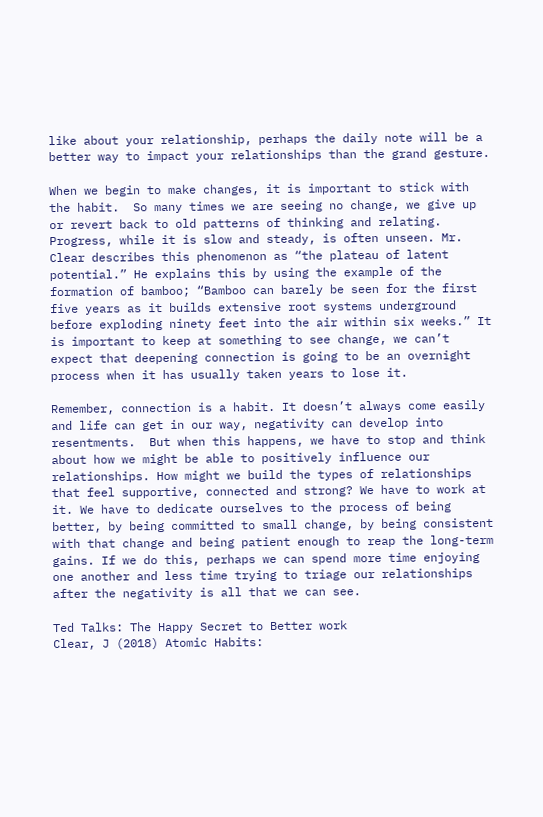like about your relationship, perhaps the daily note will be a better way to impact your relationships than the grand gesture.

When we begin to make changes, it is important to stick with the habit.  So many times we are seeing no change, we give up or revert back to old patterns of thinking and relating.  Progress, while it is slow and steady, is often unseen. Mr. Clear describes this phenomenon as “the plateau of latent potential.” He explains this by using the example of the formation of bamboo; “Bamboo can barely be seen for the first five years as it builds extensive root systems underground before exploding ninety feet into the air within six weeks.” It is important to keep at something to see change, we can’t expect that deepening connection is going to be an overnight process when it has usually taken years to lose it.

Remember, connection is a habit. It doesn’t always come easily and life can get in our way, negativity can develop into resentments.  But when this happens, we have to stop and think about how we might be able to positively influence our relationships. How might we build the types of relationships that feel supportive, connected and strong? We have to work at it. We have to dedicate ourselves to the process of being better, by being committed to small change, by being consistent with that change and being patient enough to reap the long-term gains. If we do this, perhaps we can spend more time enjoying one another and less time trying to triage our relationships after the negativity is all that we can see.

Ted Talks: The Happy Secret to Better work
Clear, J (2018) Atomic Habits: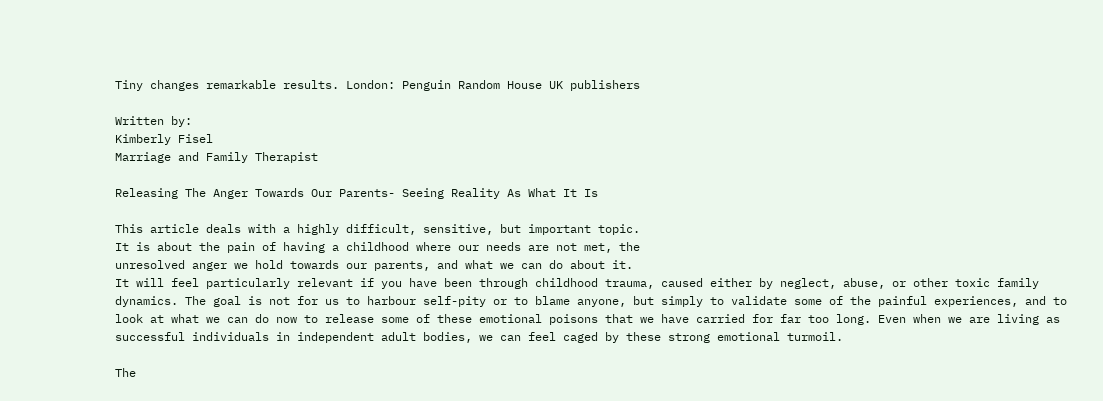Tiny changes remarkable results. London: Penguin Random House UK publishers

Written by:
Kimberly Fisel
Marriage and Family Therapist

Releasing The Anger Towards Our Parents- Seeing Reality As What It Is

This article deals with a highly difficult, sensitive, but important topic.
It is about the pain of having a childhood where our needs are not met, the
unresolved anger we hold towards our parents, and what we can do about it.
It will feel particularly relevant if you have been through childhood trauma, caused either by neglect, abuse, or other toxic family dynamics. The goal is not for us to harbour self-pity or to blame anyone, but simply to validate some of the painful experiences, and to look at what we can do now to release some of these emotional poisons that we have carried for far too long. Even when we are living as successful individuals in independent adult bodies, we can feel caged by these strong emotional turmoil.

The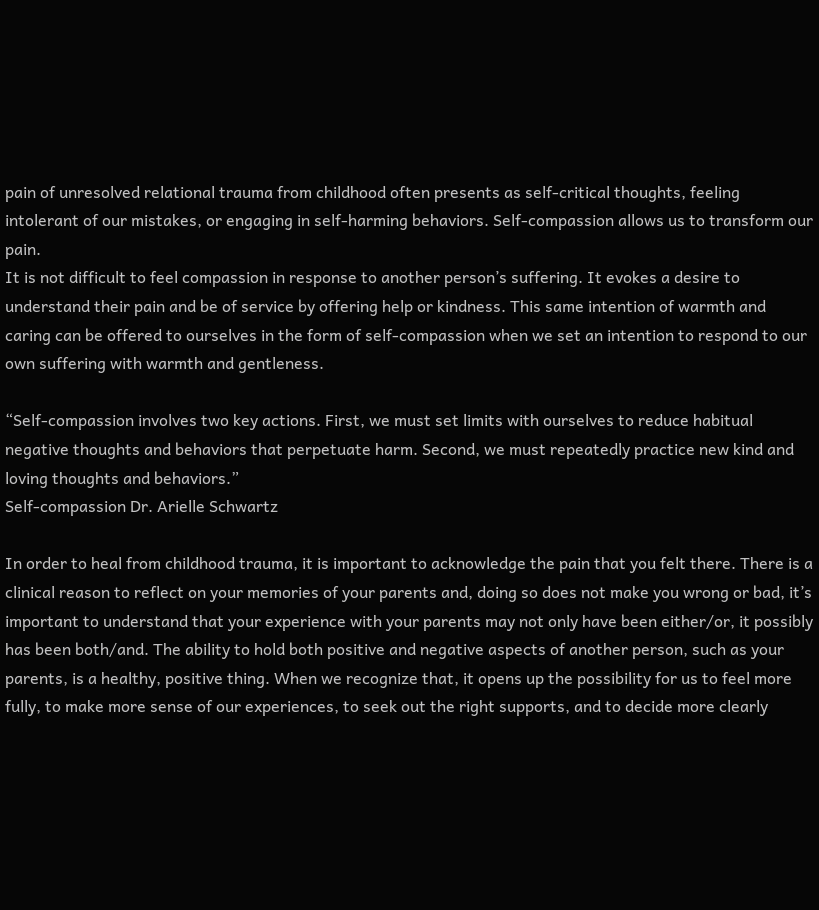pain of unresolved relational trauma from childhood often presents as self-critical thoughts, feeling intolerant of our mistakes, or engaging in self-harming behaviors. Self-compassion allows us to transform our pain.
It is not difficult to feel compassion in response to another person’s suffering. It evokes a desire to understand their pain and be of service by offering help or kindness. This same intention of warmth and caring can be offered to ourselves in the form of self-compassion when we set an intention to respond to our own suffering with warmth and gentleness.

“Self-compassion involves two key actions. First, we must set limits with ourselves to reduce habitual negative thoughts and behaviors that perpetuate harm. Second, we must repeatedly practice new kind and loving thoughts and behaviors.”
Self-compassion Dr. Arielle Schwartz

In order to heal from childhood trauma, it is important to acknowledge the pain that you felt there. There is a clinical reason to reflect on your memories of your parents and, doing so does not make you wrong or bad, it’s important to understand that your experience with your parents may not only have been either/or, it possibly has been both/and. The ability to hold both positive and negative aspects of another person, such as your parents, is a healthy, positive thing. When we recognize that, it opens up the possibility for us to feel more fully, to make more sense of our experiences, to seek out the right supports, and to decide more clearly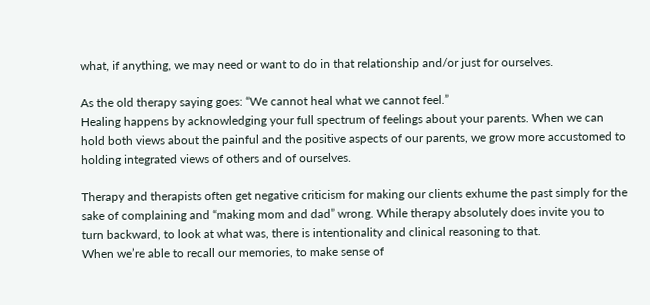what, if anything, we may need or want to do in that relationship and/or just for ourselves.

As the old therapy saying goes: “We cannot heal what we cannot feel.”
Healing happens by acknowledging your full spectrum of feelings about your parents. When we can hold both views about the painful and the positive aspects of our parents, we grow more accustomed to holding integrated views of others and of ourselves.

Therapy and therapists often get negative criticism for making our clients exhume the past simply for the sake of complaining and “making mom and dad” wrong. While therapy absolutely does invite you to turn backward, to look at what was, there is intentionality and clinical reasoning to that.
When we’re able to recall our memories, to make sense of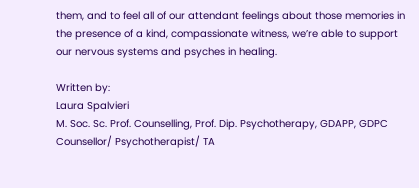them, and to feel all of our attendant feelings about those memories in the presence of a kind, compassionate witness, we’re able to support our nervous systems and psyches in healing.

Written by:
Laura Spalvieri
M. Soc. Sc. Prof. Counselling, Prof. Dip. Psychotherapy, GDAPP, GDPC
Counsellor/ Psychotherapist/ TA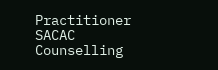Practitioner
SACAC Counselling